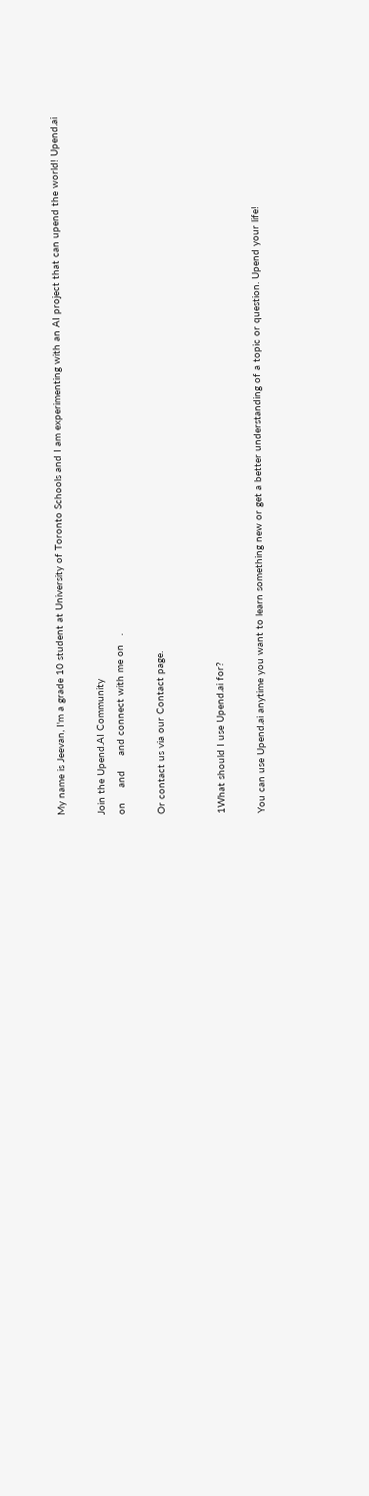My name is Jeevan, I'm a grade 10 student at University of Toronto Schools and I am experimenting with an AI project that can upend the world! Upend.ai

Join the Upend.AI Community
on     and     and connect with me on   .

Or contact us via our Contact page.


1What should I use Upend.ai for?

You can use Upend.ai anytime you want to learn something new or get a better understanding of a topic or question. Upend your life!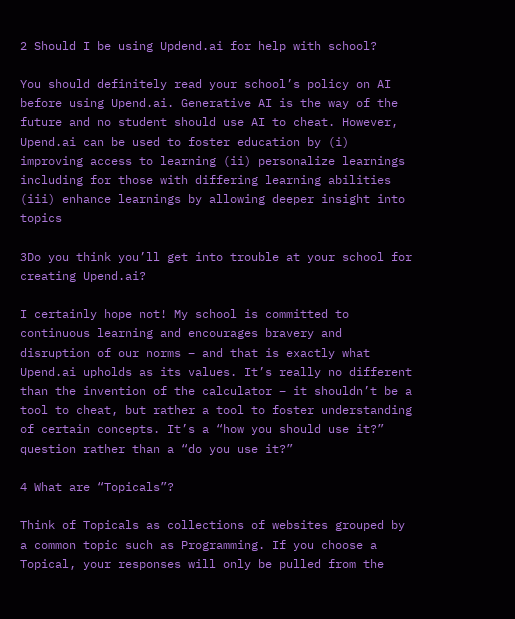2 Should I be using Updend.ai for help with school?

You should definitely read your school’s policy on AI before using Upend.ai. Generative AI is the way of the future and no student should use AI to cheat. However, Upend.ai can be used to foster education by (i) improving access to learning (ii) personalize learnings including for those with differing learning abilities (iii) enhance learnings by allowing deeper insight into topics

3Do you think you’ll get into trouble at your school for creating Upend.ai?

I certainly hope not! My school is committed to continuous learning and encourages bravery and disruption of our norms – and that is exactly what Upend.ai upholds as its values. It’s really no different than the invention of the calculator – it shouldn’t be a tool to cheat, but rather a tool to foster understanding of certain concepts. It’s a “how you should use it?” question rather than a “do you use it?”

4 What are “Topicals”?

Think of Topicals as collections of websites grouped by a common topic such as Programming. If you choose a Topical, your responses will only be pulled from the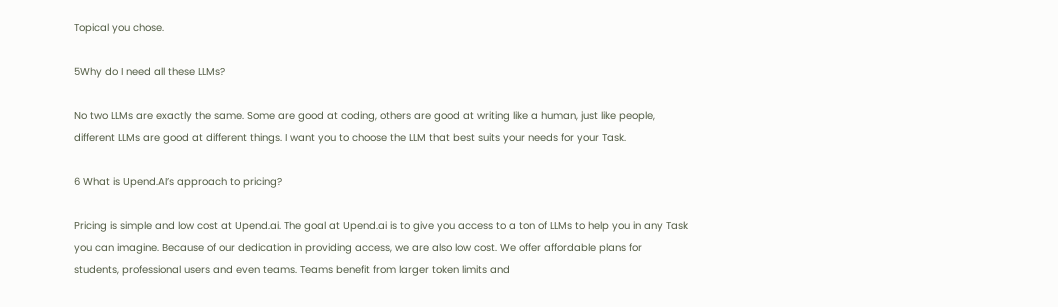Topical you chose.

5Why do I need all these LLMs?

No two LLMs are exactly the same. Some are good at coding, others are good at writing like a human, just like people, different LLMs are good at different things. I want you to choose the LLM that best suits your needs for your Task.

6 What is Upend.AI’s approach to pricing?

Pricing is simple and low cost at Upend.ai. The goal at Upend.ai is to give you access to a ton of LLMs to help you in any Task you can imagine. Because of our dedication in providing access, we are also low cost. We offer affordable plans for students, professional users and even teams. Teams benefit from larger token limits and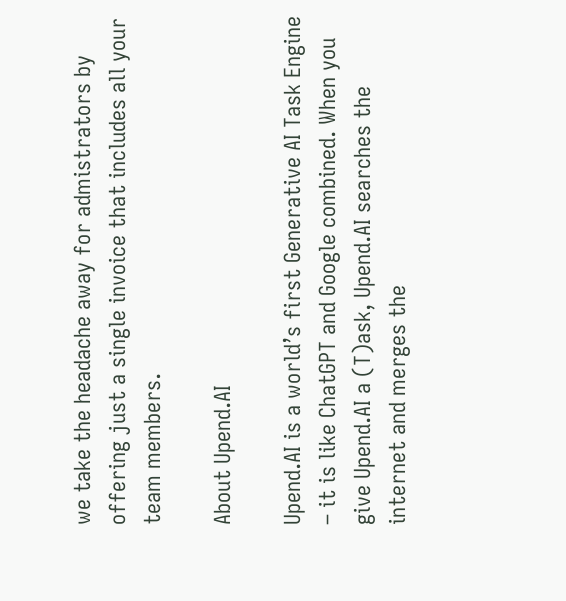we take the headache away for admistrators by offering just a single invoice that includes all your team members.

About Upend.AI

Upend.AI is a world’s first Generative AI Task Engine – it is like ChatGPT and Google combined. When you give Upend.AI a (T)ask, Upend.AI searches the internet and merges the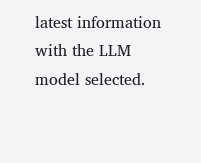latest information with the LLM model selected.